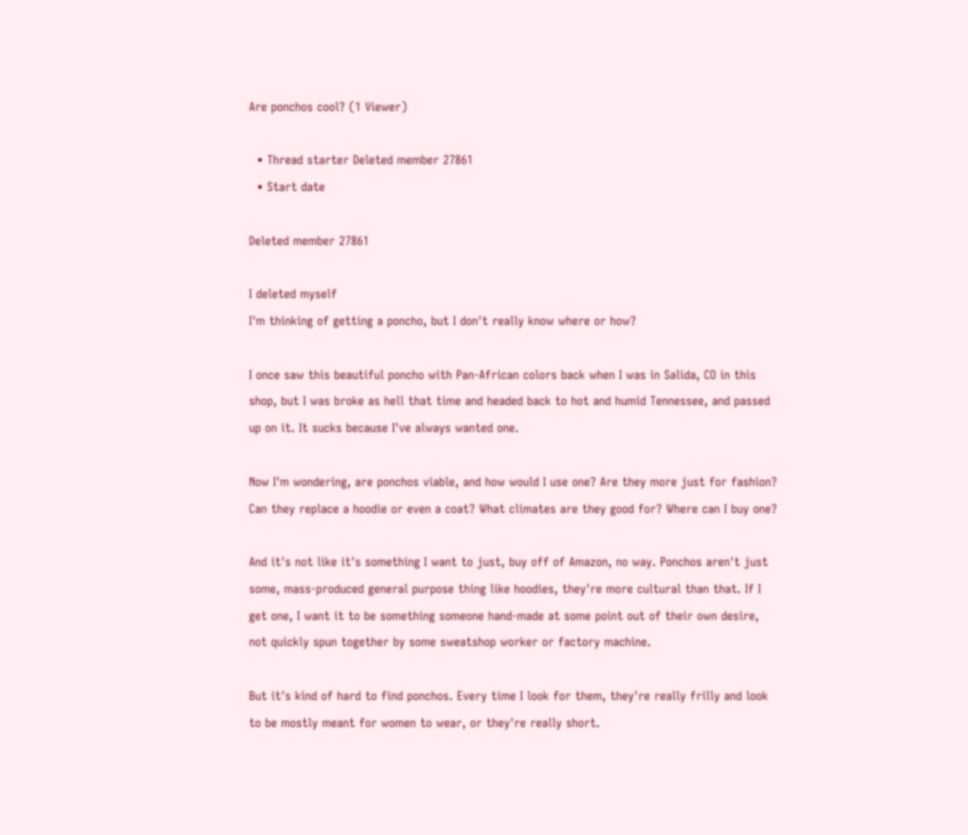Are ponchos cool? (1 Viewer)

  • Thread starter Deleted member 27861
  • Start date

Deleted member 27861

I deleted myself
I'm thinking of getting a poncho, but I don't really know where or how?

I once saw this beautiful poncho with Pan-African colors back when I was in Salida, CO in this shop, but I was broke as hell that time and headed back to hot and humid Tennessee, and passed up on it. It sucks because I've always wanted one.

Now I'm wondering, are ponchos viable, and how would I use one? Are they more just for fashion? Can they replace a hoodie or even a coat? What climates are they good for? Where can I buy one?

And it's not like it's something I want to just, buy off of Amazon, no way. Ponchos aren't just some, mass-produced general purpose thing like hoodies, they're more cultural than that. If I get one, I want it to be something someone hand-made at some point out of their own desire, not quickly spun together by some sweatshop worker or factory machine.

But it's kind of hard to find ponchos. Every time I look for them, they're really frilly and look to be mostly meant for women to wear, or they're really short.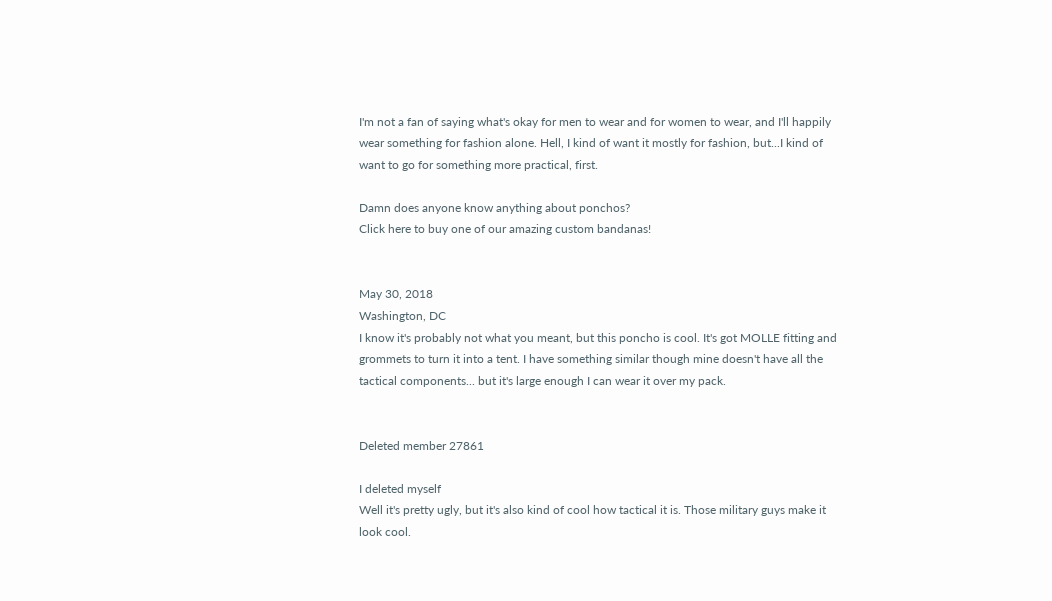I'm not a fan of saying what's okay for men to wear and for women to wear, and I'll happily wear something for fashion alone. Hell, I kind of want it mostly for fashion, but...I kind of want to go for something more practical, first.

Damn does anyone know anything about ponchos?
Click here to buy one of our amazing custom bandanas!


May 30, 2018
Washington, DC
I know it's probably not what you meant, but this poncho is cool. It's got MOLLE fitting and grommets to turn it into a tent. I have something similar though mine doesn't have all the tactical components... but it's large enough I can wear it over my pack.


Deleted member 27861

I deleted myself
Well it's pretty ugly, but it's also kind of cool how tactical it is. Those military guys make it look cool.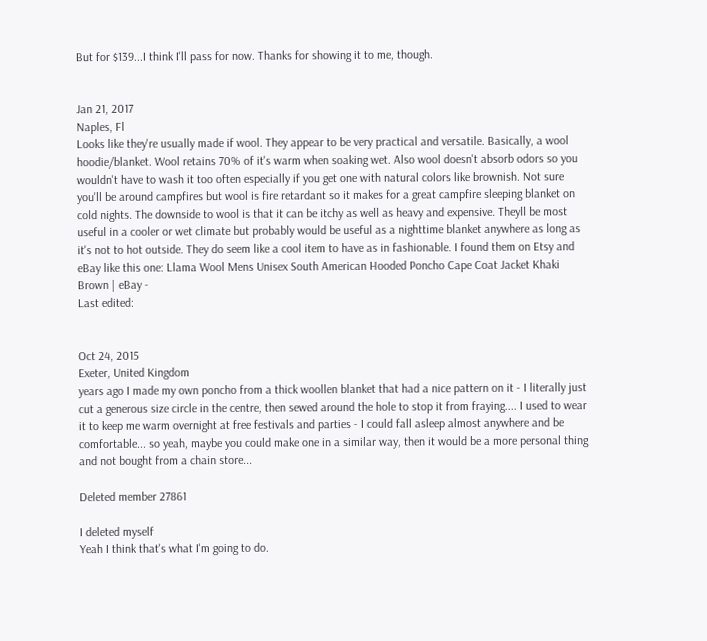But for $139...I think I'll pass for now. Thanks for showing it to me, though.


Jan 21, 2017
Naples, Fl
Looks like they're usually made if wool. They appear to be very practical and versatile. Basically, a wool hoodie/blanket. Wool retains 70% of it's warm when soaking wet. Also wool doesn't absorb odors so you wouldn't have to wash it too often especially if you get one with natural colors like brownish. Not sure you'll be around campfires but wool is fire retardant so it makes for a great campfire sleeping blanket on cold nights. The downside to wool is that it can be itchy as well as heavy and expensive. Theyll be most useful in a cooler or wet climate but probably would be useful as a nighttime blanket anywhere as long as it's not to hot outside. They do seem like a cool item to have as in fashionable. I found them on Etsy and eBay like this one: Llama Wool Mens Unisex South American Hooded Poncho Cape Coat Jacket Khaki Brown | eBay -
Last edited:


Oct 24, 2015
Exeter, United Kingdom
years ago I made my own poncho from a thick woollen blanket that had a nice pattern on it - I literally just cut a generous size circle in the centre, then sewed around the hole to stop it from fraying.... I used to wear it to keep me warm overnight at free festivals and parties - I could fall asleep almost anywhere and be comfortable... so yeah, maybe you could make one in a similar way, then it would be a more personal thing and not bought from a chain store...

Deleted member 27861

I deleted myself
Yeah I think that's what I'm going to do.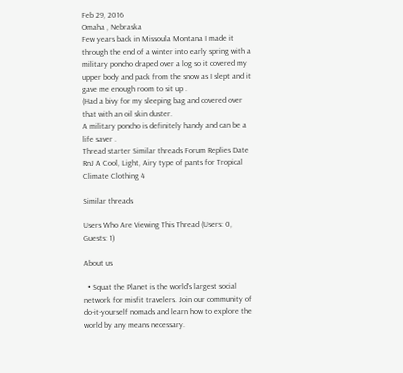Feb 29, 2016
Omaha , Nebraska
Few years back in Missoula Montana I made it through the end of a winter into early spring with a military poncho draped over a log so it covered my upper body and pack from the snow as I slept and it gave me enough room to sit up .
(Had a bivy for my sleeping bag and covered over that with an oil skin duster.
A military poncho is definitely handy and can be a life saver .
Thread starter Similar threads Forum Replies Date
RnJ A Cool, Light, Airy type of pants for Tropical Climate Clothing 4

Similar threads

Users Who Are Viewing This Thread (Users: 0, Guests: 1)

About us

  • Squat the Planet is the world's largest social network for misfit travelers. Join our community of do-it-yourself nomads and learn how to explore the world by any means necessary.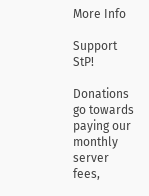More Info

Support StP!

Donations go towards paying our monthly server fees,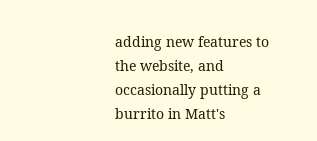adding new features to the website, and occasionally putting a burrito in Matt's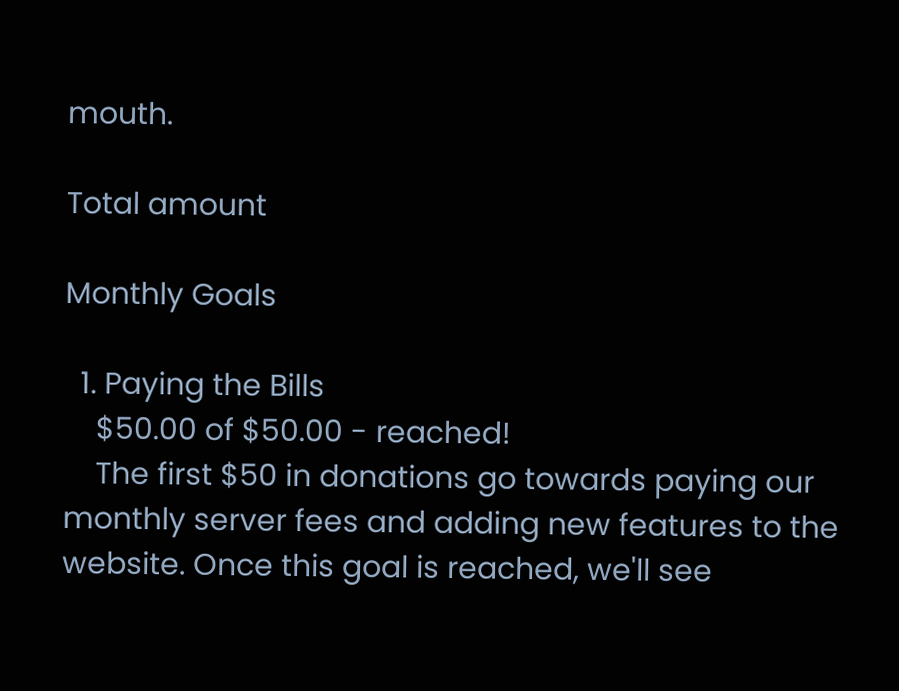mouth.

Total amount

Monthly Goals

  1. Paying the Bills
    $50.00 of $50.00 - reached!
    The first $50 in donations go towards paying our monthly server fees and adding new features to the website. Once this goal is reached, we'll see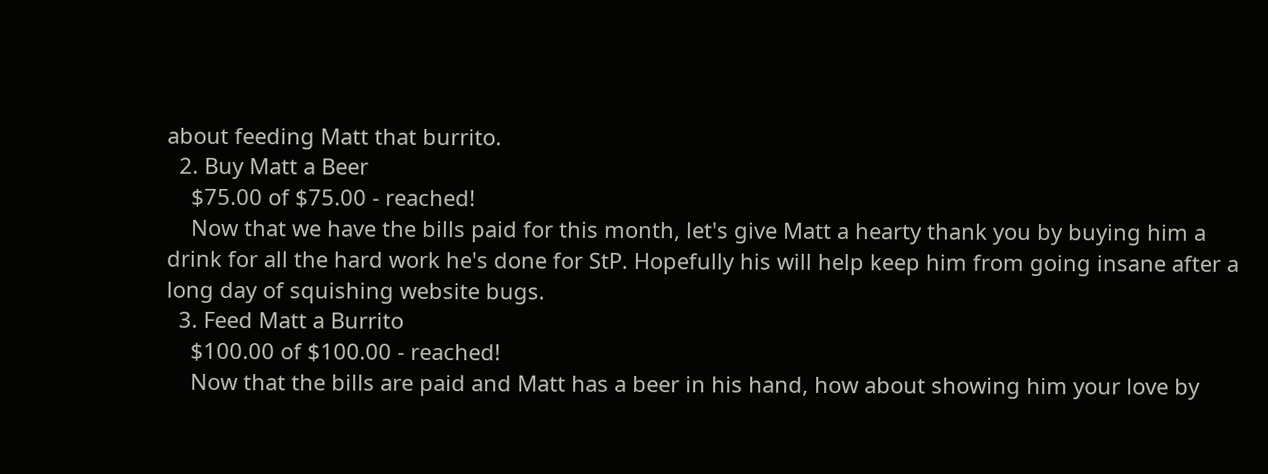about feeding Matt that burrito.
  2. Buy Matt a Beer
    $75.00 of $75.00 - reached!
    Now that we have the bills paid for this month, let's give Matt a hearty thank you by buying him a drink for all the hard work he's done for StP. Hopefully his will help keep him from going insane after a long day of squishing website bugs.
  3. Feed Matt a Burrito
    $100.00 of $100.00 - reached!
    Now that the bills are paid and Matt has a beer in his hand, how about showing him your love by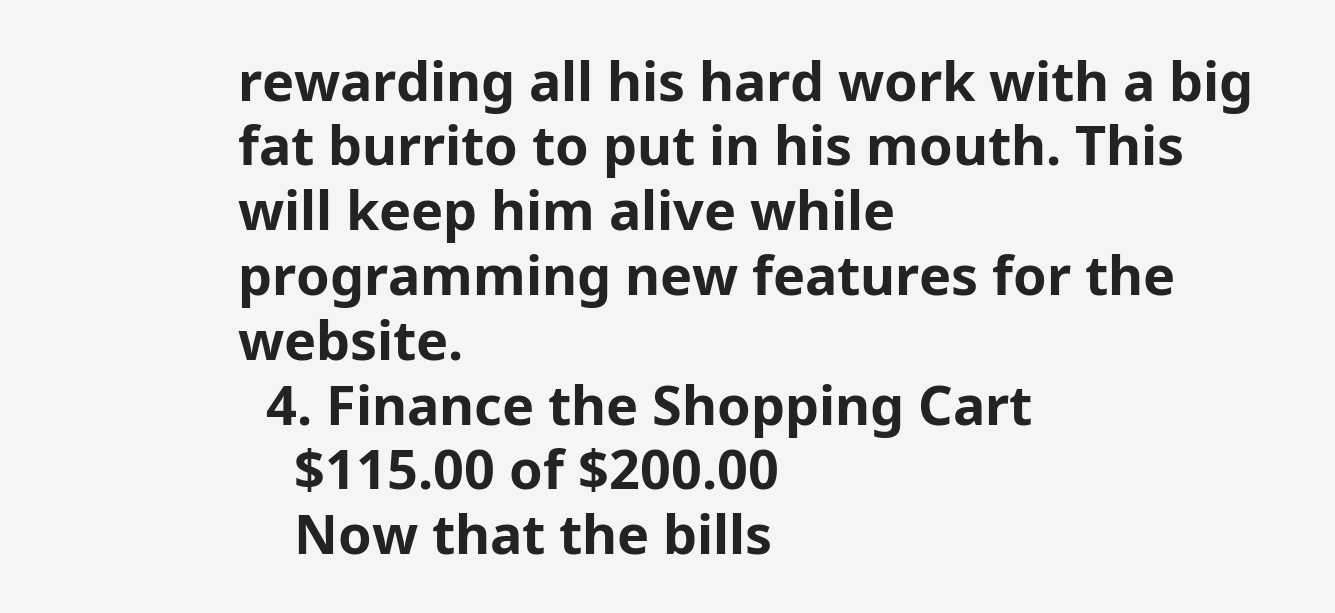rewarding all his hard work with a big fat burrito to put in his mouth. This will keep him alive while programming new features for the website.
  4. Finance the Shopping Cart
    $115.00 of $200.00
    Now that the bills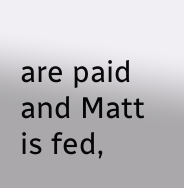are paid and Matt is fed,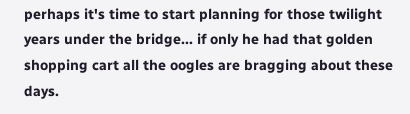perhaps it's time to start planning for those twilight years under the bridge... if only he had that golden shopping cart all the oogles are bragging about these days.